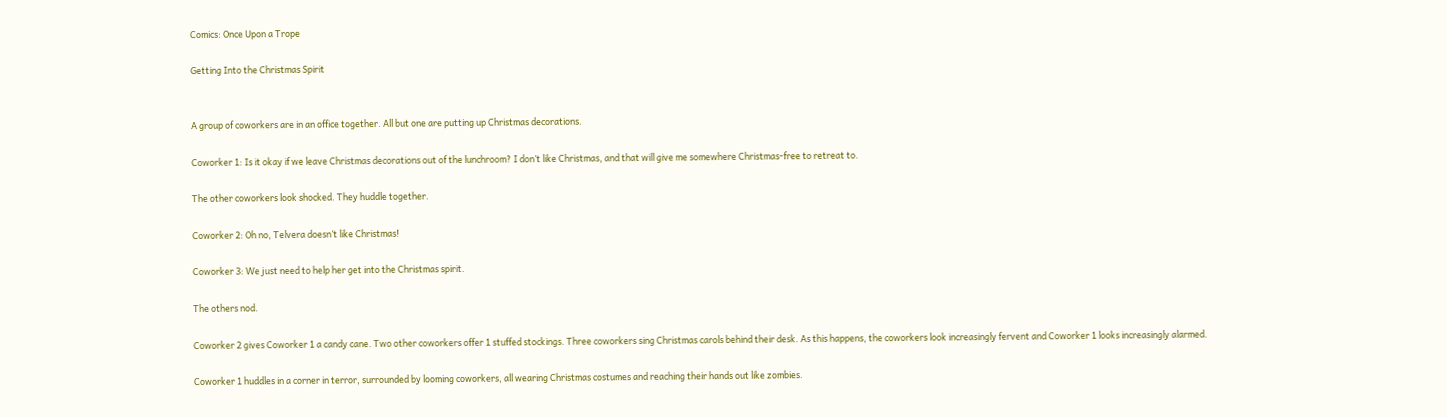Comics: Once Upon a Trope

Getting Into the Christmas Spirit


A group of coworkers are in an office together. All but one are putting up Christmas decorations.

Coworker 1: Is it okay if we leave Christmas decorations out of the lunchroom? I don’t like Christmas, and that will give me somewhere Christmas-free to retreat to.

The other coworkers look shocked. They huddle together.

Coworker 2: Oh no, Telvera doesn’t like Christmas!

Coworker 3: We just need to help her get into the Christmas spirit.

The others nod.

Coworker 2 gives Coworker 1 a candy cane. Two other coworkers offer 1 stuffed stockings. Three coworkers sing Christmas carols behind their desk. As this happens, the coworkers look increasingly fervent and Coworker 1 looks increasingly alarmed.

Coworker 1 huddles in a corner in terror, surrounded by looming coworkers, all wearing Christmas costumes and reaching their hands out like zombies.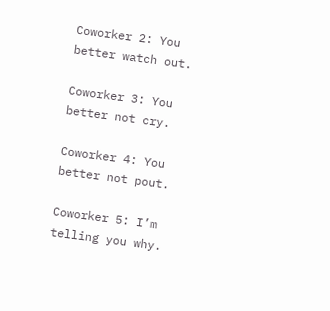Coworker 2: You better watch out.

Coworker 3: You better not cry.

Coworker 4: You better not pout.

Coworker 5: I’m telling you why.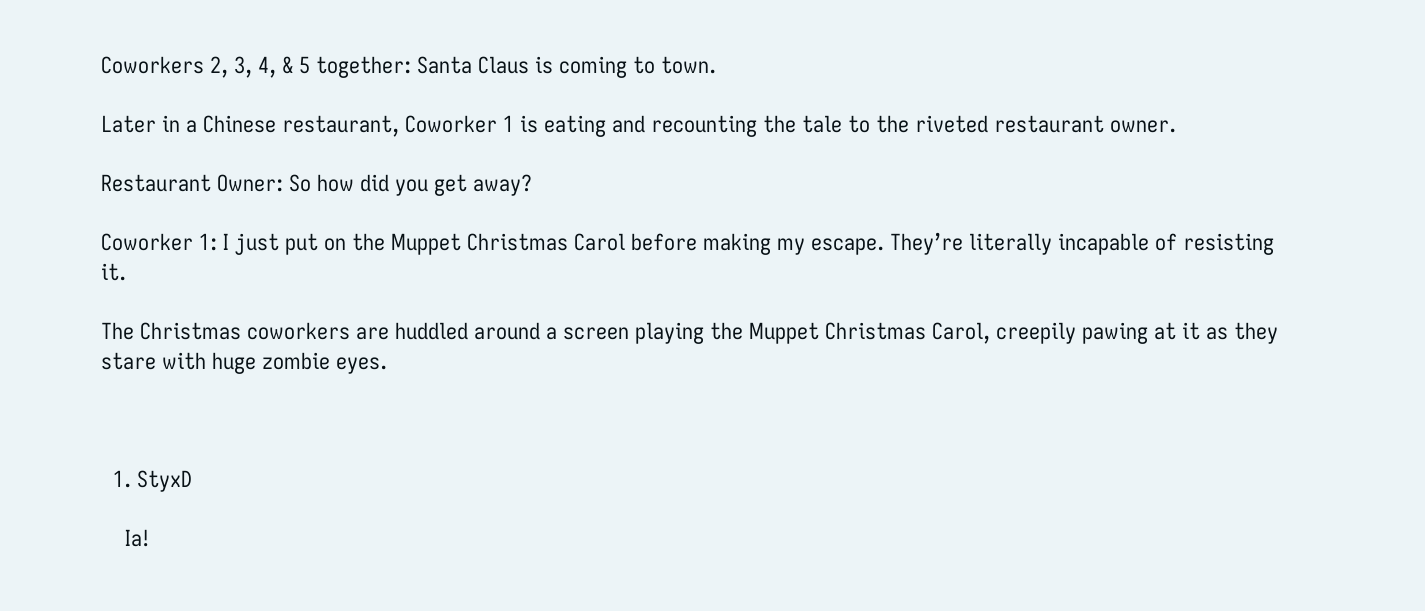Coworkers 2, 3, 4, & 5 together: Santa Claus is coming to town.

Later in a Chinese restaurant, Coworker 1 is eating and recounting the tale to the riveted restaurant owner.

Restaurant Owner: So how did you get away?

Coworker 1: I just put on the Muppet Christmas Carol before making my escape. They’re literally incapable of resisting it.

The Christmas coworkers are huddled around a screen playing the Muppet Christmas Carol, creepily pawing at it as they stare with huge zombie eyes.



  1. StyxD

    Ia!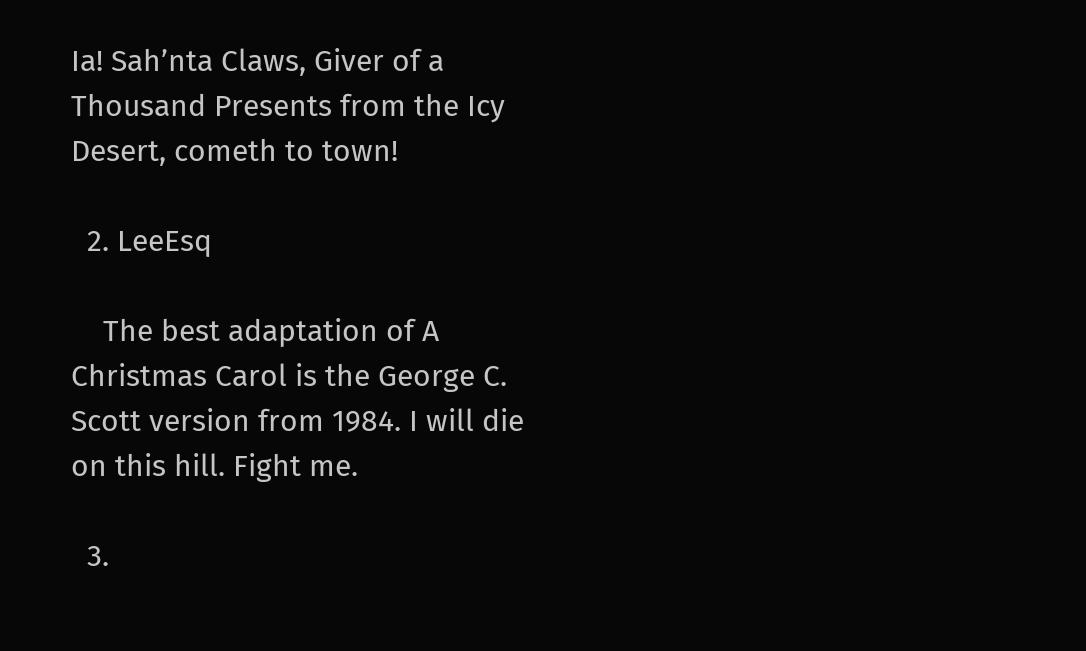Ia! Sah’nta Claws, Giver of a Thousand Presents from the Icy Desert, cometh to town!

  2. LeeEsq

    The best adaptation of A Christmas Carol is the George C. Scott version from 1984. I will die on this hill. Fight me.

  3.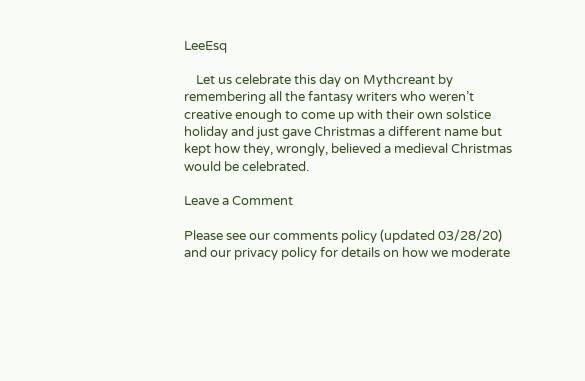LeeEsq

    Let us celebrate this day on Mythcreant by remembering all the fantasy writers who weren’t creative enough to come up with their own solstice holiday and just gave Christmas a different name but kept how they, wrongly, believed a medieval Christmas would be celebrated.

Leave a Comment

Please see our comments policy (updated 03/28/20) and our privacy policy for details on how we moderate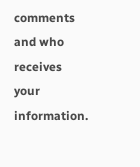comments and who receives your information.